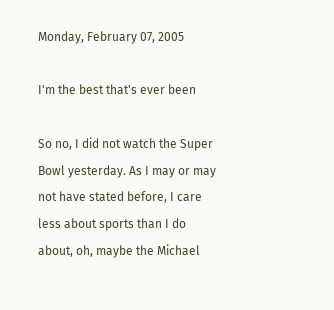Monday, February 07, 2005

I'm the best that's ever been

So no, I did not watch the Super Bowl yesterday. As I may or may not have stated before, I care less about sports than I do about, oh, maybe the Michael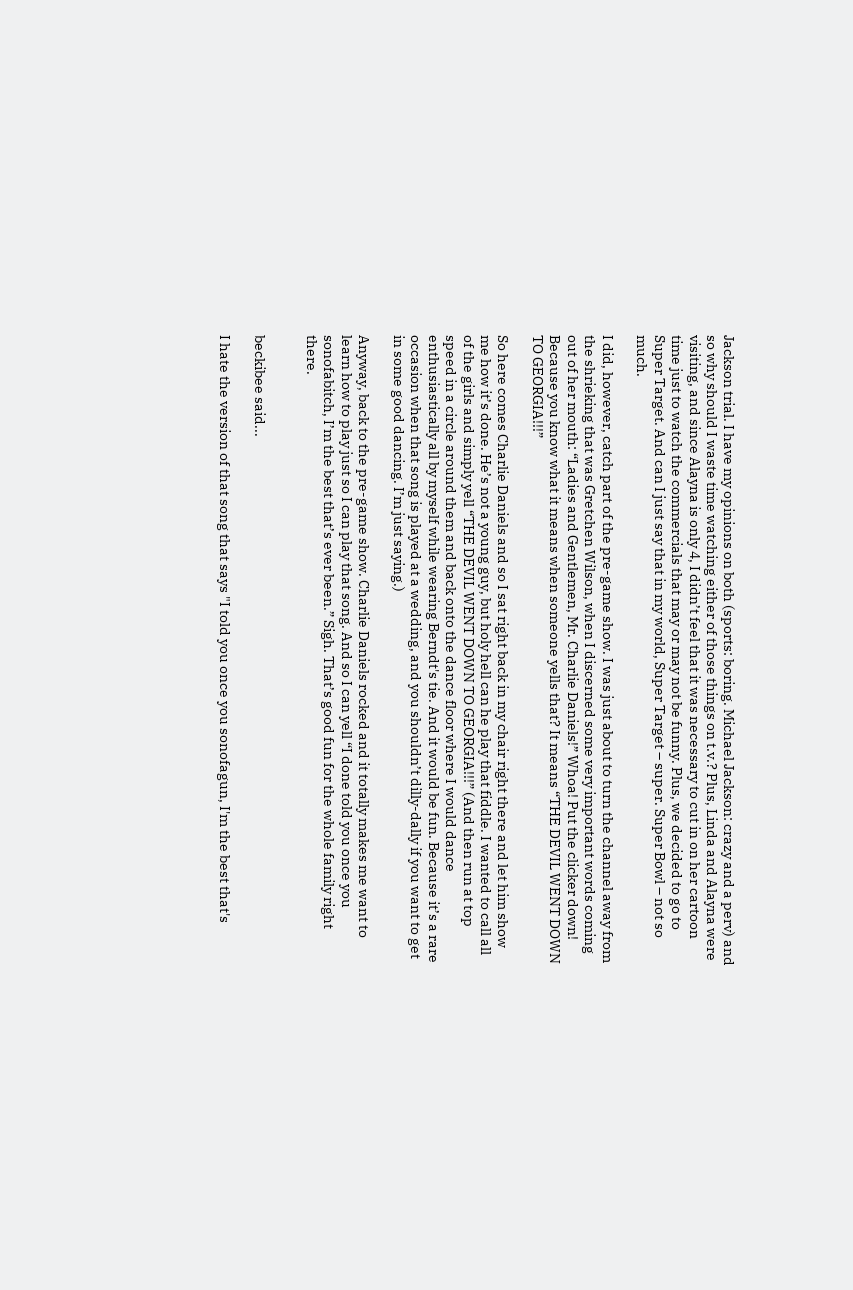Jackson trial. I have my opinions on both (sports: boring. Michael Jackson: crazy and a perv) and so why should I waste time watching either of those things on t.v.? Plus, Linda and Alayna were visiting, and since Alayna is only 4, I didn’t feel that it was necessary to cut in on her cartoon time just to watch the commercials that may or may not be funny. Plus, we decided to go to Super Target. And can I just say that in my world, Super Target – super. Super Bowl – not so much.

I did, however, catch part of the pre-game show. I was just about to turn the channel away from the shrieking that was Gretchen Wilson, when I discerned some very important words coming out of her mouth: “Ladies and Gentlemen, Mr. Charlie Daniels!” Whoa! Put the clicker down! Because you know what it means when someone yells that? It means “THE DEVIL WENT DOWN TO GEORGIA!!!”

So here comes Charlie Daniels and so I sat right back in my chair right there and let him show me how it’s done. He’s not a young guy, but holy hell can he play that fiddle. I wanted to call all of the girls and simply yell “THE DEVIL WENT DOWN TO GEORGIA!!!” (And then run at top speed in a circle around them and back onto the dance floor where I would dance enthusiastically all by myself while wearing Berndt's tie. And it would be fun. Because it’s a rare occasion when that song is played at a wedding, and you shouldn’t dilly-dally if you want to get in some good dancing. I’m just saying.)

Anyway, back to the pre-game show. Charlie Daniels rocked and it totally makes me want to learn how to play just so I can play that song. And so I can yell “I done told you once you sonofabitch, I’m the best that’s ever been.” Sigh. That’s good fun for the whole family right there.


beckibee said...

I hate the version of that song that says "I told you once you sonofagun, I'm the best that's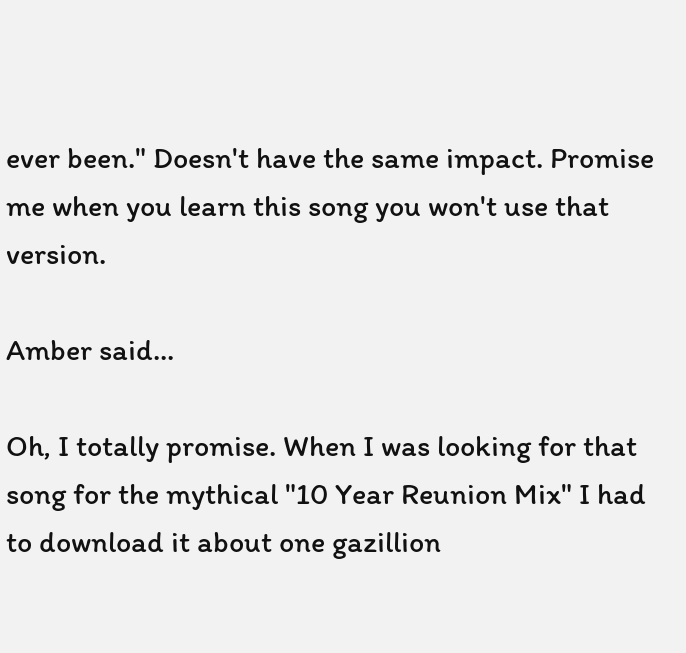ever been." Doesn't have the same impact. Promise me when you learn this song you won't use that version.

Amber said...

Oh, I totally promise. When I was looking for that song for the mythical "10 Year Reunion Mix" I had to download it about one gazillion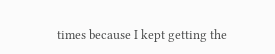times because I kept getting the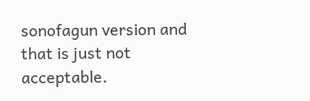sonofagun version and that is just not acceptable.